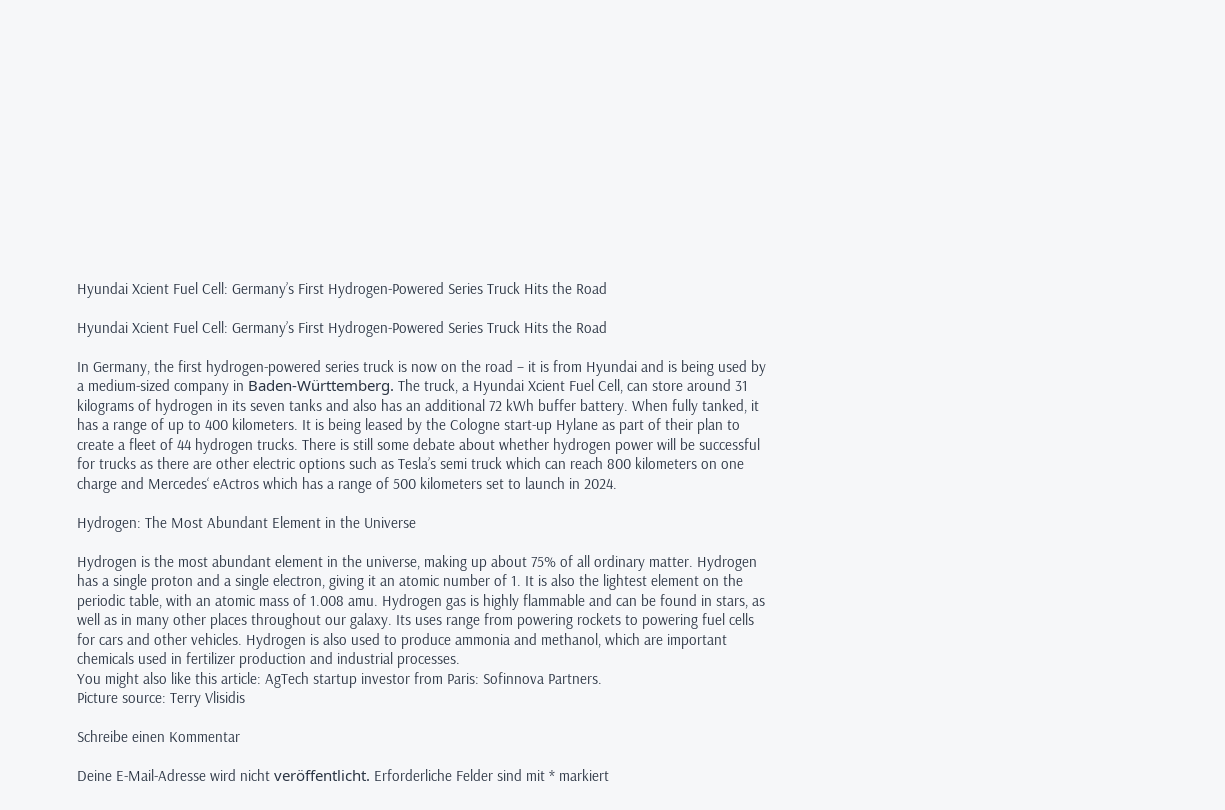Hyundai Xcient Fuel Cell: Germany’s First Hydrogen-Powered Series Truck Hits the Road

Hyundai Xcient Fuel Cell: Germany’s First Hydrogen-Powered Series Truck Hits the Road

In Germany, the first hydrogen-powered series truck is now on the road – it is from Hyundai and is being used by a medium-sized company in Baden-Württemberg. The truck, a Hyundai Xcient Fuel Cell, can store around 31 kilograms of hydrogen in its seven tanks and also has an additional 72 kWh buffer battery. When fully tanked, it has a range of up to 400 kilometers. It is being leased by the Cologne start-up Hylane as part of their plan to create a fleet of 44 hydrogen trucks. There is still some debate about whether hydrogen power will be successful for trucks as there are other electric options such as Tesla’s semi truck which can reach 800 kilometers on one charge and Mercedes‘ eActros which has a range of 500 kilometers set to launch in 2024.

Hydrogen: The Most Abundant Element in the Universe

Hydrogen is the most abundant element in the universe, making up about 75% of all ordinary matter. Hydrogen has a single proton and a single electron, giving it an atomic number of 1. It is also the lightest element on the periodic table, with an atomic mass of 1.008 amu. Hydrogen gas is highly flammable and can be found in stars, as well as in many other places throughout our galaxy. Its uses range from powering rockets to powering fuel cells for cars and other vehicles. Hydrogen is also used to produce ammonia and methanol, which are important chemicals used in fertilizer production and industrial processes.
You might also like this article: AgTech startup investor from Paris: Sofinnova Partners.
Picture source: Terry Vlisidis

Schreibe einen Kommentar

Deine E-Mail-Adresse wird nicht veröffentlicht. Erforderliche Felder sind mit * markiert